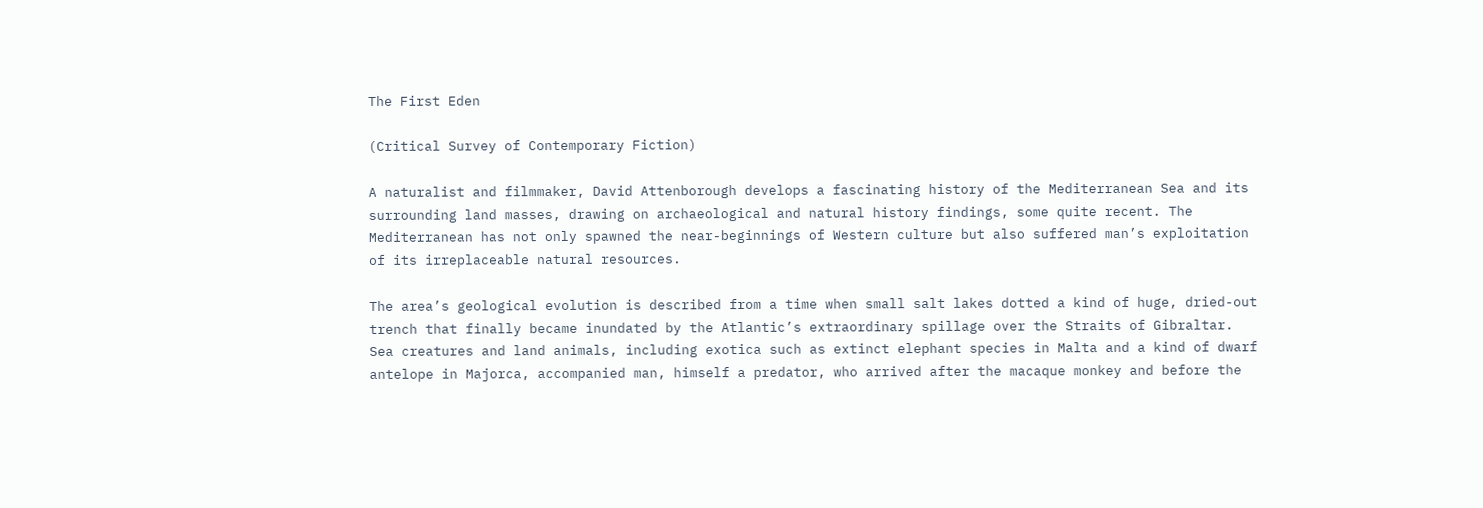The First Eden

(Critical Survey of Contemporary Fiction)

A naturalist and filmmaker, David Attenborough develops a fascinating history of the Mediterranean Sea and its surrounding land masses, drawing on archaeological and natural history findings, some quite recent. The Mediterranean has not only spawned the near-beginnings of Western culture but also suffered man’s exploitation of its irreplaceable natural resources.

The area’s geological evolution is described from a time when small salt lakes dotted a kind of huge, dried-out trench that finally became inundated by the Atlantic’s extraordinary spillage over the Straits of Gibraltar. Sea creatures and land animals, including exotica such as extinct elephant species in Malta and a kind of dwarf antelope in Majorca, accompanied man, himself a predator, who arrived after the macaque monkey and before the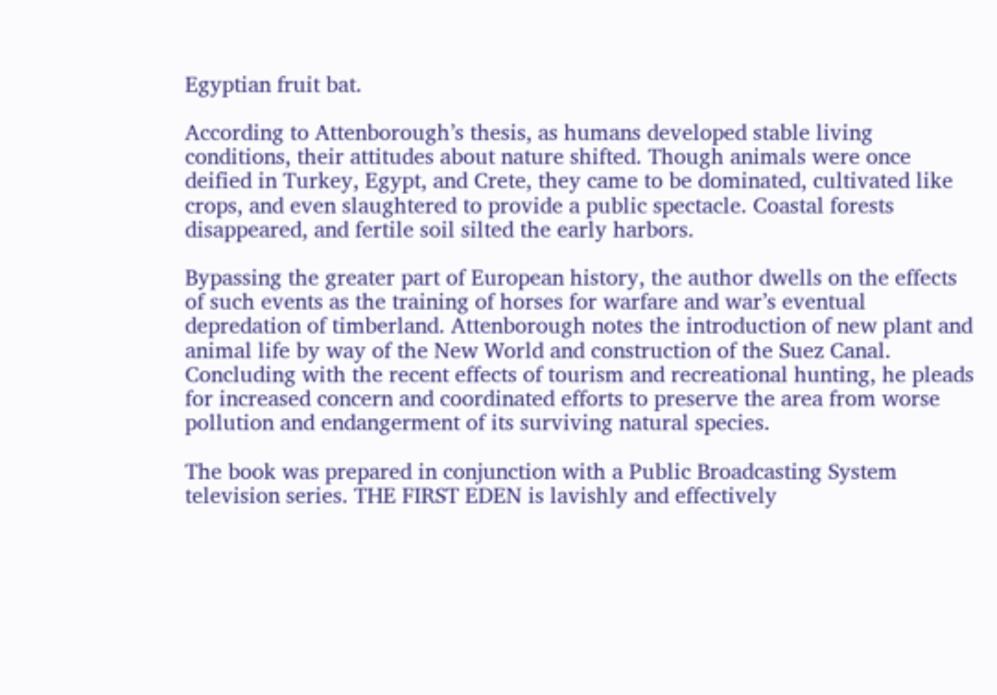Egyptian fruit bat.

According to Attenborough’s thesis, as humans developed stable living conditions, their attitudes about nature shifted. Though animals were once deified in Turkey, Egypt, and Crete, they came to be dominated, cultivated like crops, and even slaughtered to provide a public spectacle. Coastal forests disappeared, and fertile soil silted the early harbors.

Bypassing the greater part of European history, the author dwells on the effects of such events as the training of horses for warfare and war’s eventual depredation of timberland. Attenborough notes the introduction of new plant and animal life by way of the New World and construction of the Suez Canal. Concluding with the recent effects of tourism and recreational hunting, he pleads for increased concern and coordinated efforts to preserve the area from worse pollution and endangerment of its surviving natural species.

The book was prepared in conjunction with a Public Broadcasting System television series. THE FIRST EDEN is lavishly and effectively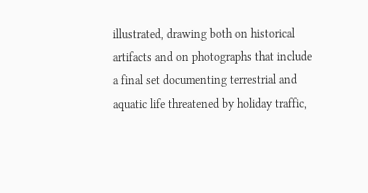illustrated, drawing both on historical artifacts and on photographs that include a final set documenting terrestrial and aquatic life threatened by holiday traffic,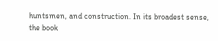huntsmen, and construction. In its broadest sense, the book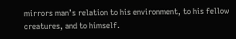mirrors man’s relation to his environment, to his fellow creatures, and to himself.